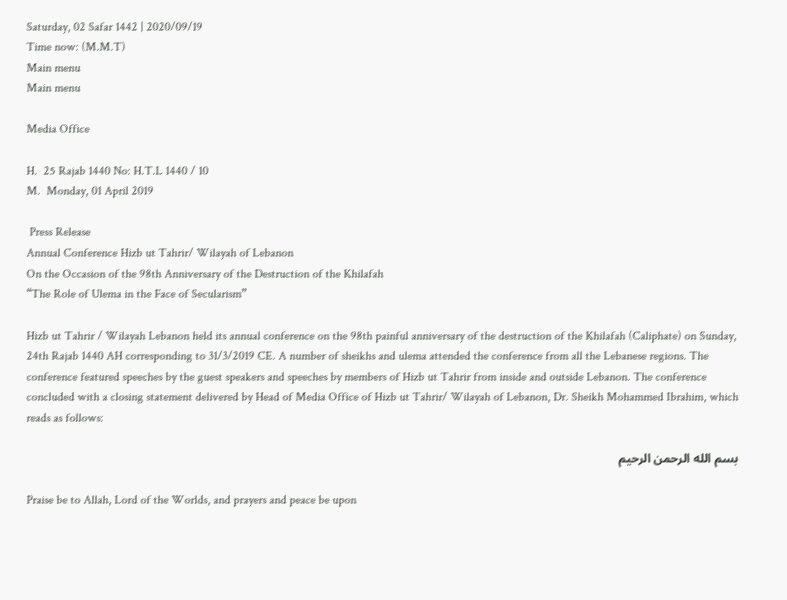Saturday, 02 Safar 1442 | 2020/09/19
Time now: (M.M.T)
Main menu
Main menu

Media Office

H.  25 Rajab 1440 No: H.T.L 1440 / 10
M.  Monday, 01 April 2019

 Press Release
Annual Conference Hizb ut Tahrir/ Wilayah of Lebanon
On the Occasion of the 98th Anniversary of the Destruction of the Khilafah
“The Role of Ulema in the Face of Secularism”

Hizb ut Tahrir / Wilayah Lebanon held its annual conference on the 98th painful anniversary of the destruction of the Khilafah (Caliphate) on Sunday, 24th Rajab 1440 AH corresponding to 31/3/2019 CE. A number of sheikhs and ulema attended the conference from all the Lebanese regions. The conference featured speeches by the guest speakers and speeches by members of Hizb ut Tahrir from inside and outside Lebanon. The conference concluded with a closing statement delivered by Head of Media Office of Hizb ut Tahrir/ Wilayah of Lebanon, Dr. Sheikh Mohammed Ibrahim, which reads as follows:

بسم الله الرحمن الرحيم

Praise be to Allah, Lord of the Worlds, and prayers and peace be upon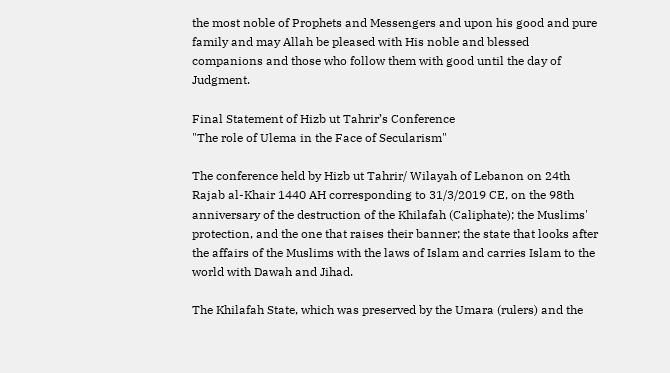the most noble of Prophets and Messengers and upon his good and pure family and may Allah be pleased with His noble and blessed companions and those who follow them with good until the day of Judgment.

Final Statement of Hizb ut Tahrir’s Conference
"The role of Ulema in the Face of Secularism"

The conference held by Hizb ut Tahrir/ Wilayah of Lebanon on 24th Rajab al-Khair 1440 AH corresponding to 31/3/2019 CE, on the 98th anniversary of the destruction of the Khilafah (Caliphate); the Muslims' protection, and the one that raises their banner; the state that looks after the affairs of the Muslims with the laws of Islam and carries Islam to the world with Dawah and Jihad.

The Khilafah State, which was preserved by the Umara (rulers) and the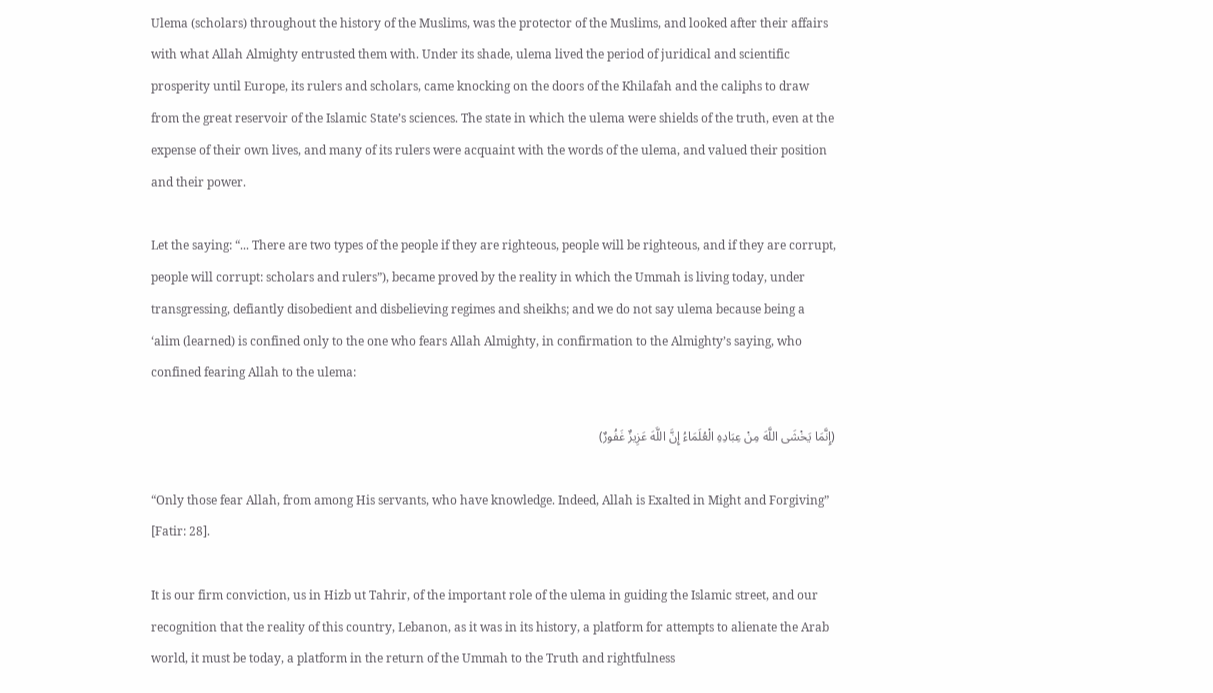Ulema (scholars) throughout the history of the Muslims, was the protector of the Muslims, and looked after their affairs with what Allah Almighty entrusted them with. Under its shade, ulema lived the period of juridical and scientific prosperity until Europe, its rulers and scholars, came knocking on the doors of the Khilafah and the caliphs to draw from the great reservoir of the Islamic State’s sciences. The state in which the ulema were shields of the truth, even at the expense of their own lives, and many of its rulers were acquaint with the words of the ulema, and valued their position and their power.

Let the saying: “... There are two types of the people if they are righteous, people will be righteous, and if they are corrupt, people will corrupt: scholars and rulers”), became proved by the reality in which the Ummah is living today, under transgressing, defiantly disobedient and disbelieving regimes and sheikhs; and we do not say ulema because being a ‘alim (learned) is confined only to the one who fears Allah Almighty, in confirmation to the Almighty’s saying, who confined fearing Allah to the ulema:

(إِنَّمَا يَخْشَى اللَّهَ مِنْ عِبَادِهِ الْعُلَمَاءُ إِنَّ اللَّهَ عَزِيزٌ غَفُورٌ)

“Only those fear Allah, from among His servants, who have knowledge. Indeed, Allah is Exalted in Might and Forgiving” [Fatir: 28].

It is our firm conviction, us in Hizb ut Tahrir, of the important role of the ulema in guiding the Islamic street, and our recognition that the reality of this country, Lebanon, as it was in its history, a platform for attempts to alienate the Arab world, it must be today, a platform in the return of the Ummah to the Truth and rightfulness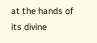at the hands of its divine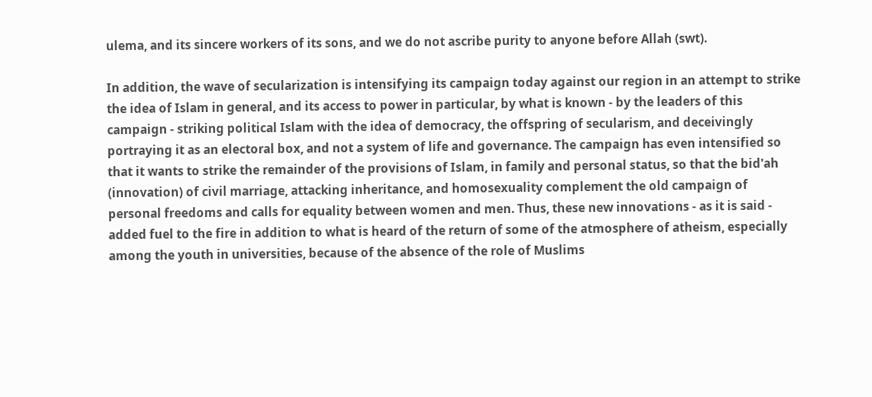ulema, and its sincere workers of its sons, and we do not ascribe purity to anyone before Allah (swt).

In addition, the wave of secularization is intensifying its campaign today against our region in an attempt to strike the idea of Islam in general, and its access to power in particular, by what is known - by the leaders of this campaign - striking political Islam with the idea of democracy, the offspring of secularism, and deceivingly portraying it as an electoral box, and not a system of life and governance. The campaign has even intensified so that it wants to strike the remainder of the provisions of Islam, in family and personal status, so that the bid'ah (innovation) of civil marriage, attacking inheritance, and homosexuality complement the old campaign of personal freedoms and calls for equality between women and men. Thus, these new innovations - as it is said - added fuel to the fire in addition to what is heard of the return of some of the atmosphere of atheism, especially among the youth in universities, because of the absence of the role of Muslims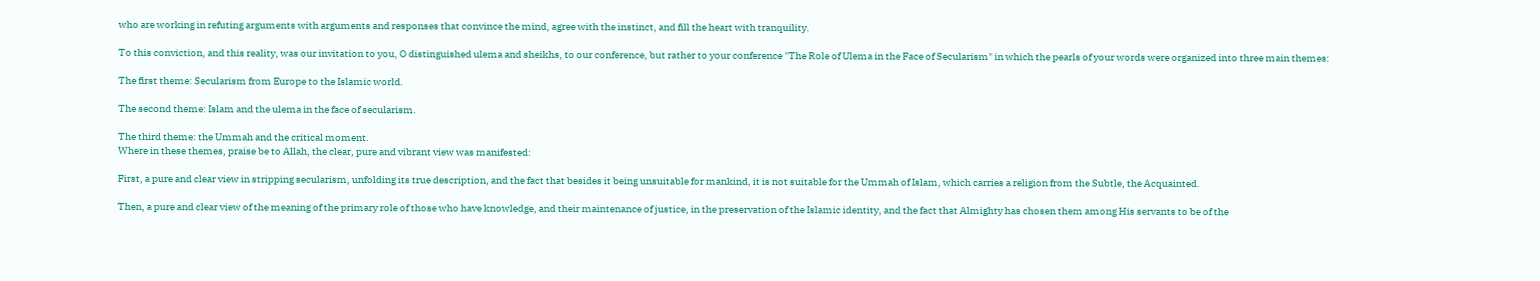who are working in refuting arguments with arguments and responses that convince the mind, agree with the instinct, and fill the heart with tranquility.

To this conviction, and this reality, was our invitation to you, O distinguished ulema and sheikhs, to our conference, but rather to your conference "The Role of Ulema in the Face of Secularism" in which the pearls of your words were organized into three main themes:

The first theme: Secularism from Europe to the Islamic world.

The second theme: Islam and the ulema in the face of secularism.

The third theme: the Ummah and the critical moment.
Where in these themes, praise be to Allah, the clear, pure and vibrant view was manifested:

First, a pure and clear view in stripping secularism, unfolding its true description, and the fact that besides it being unsuitable for mankind, it is not suitable for the Ummah of Islam, which carries a religion from the Subtle, the Acquainted.

Then, a pure and clear view of the meaning of the primary role of those who have knowledge, and their maintenance of justice, in the preservation of the Islamic identity, and the fact that Almighty has chosen them among His servants to be of the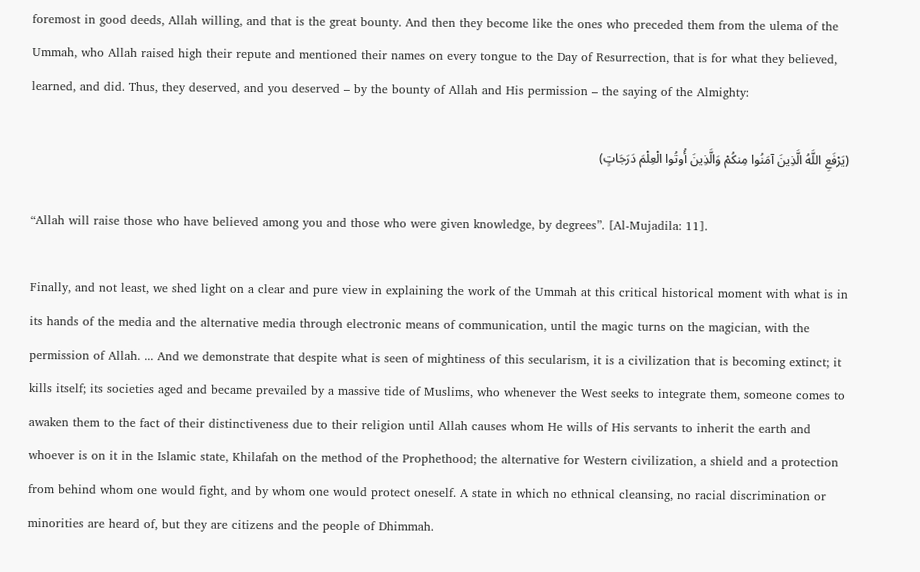foremost in good deeds, Allah willing, and that is the great bounty. And then they become like the ones who preceded them from the ulema of the Ummah, who Allah raised high their repute and mentioned their names on every tongue to the Day of Resurrection, that is for what they believed, learned, and did. Thus, they deserved, and you deserved – by the bounty of Allah and His permission – the saying of the Almighty:

(يَرْفَعِ اللَّهُ الَّذِينَ آمَنُوا مِنكُمْ وَالَّذِينَ أُوتُوا الْعِلْمَ دَرَجَاتٍ)

“Allah will raise those who have believed among you and those who were given knowledge, by degrees”. [Al-Mujadila: 11].

Finally, and not least, we shed light on a clear and pure view in explaining the work of the Ummah at this critical historical moment with what is in its hands of the media and the alternative media through electronic means of communication, until the magic turns on the magician, with the permission of Allah. ... And we demonstrate that despite what is seen of mightiness of this secularism, it is a civilization that is becoming extinct; it kills itself; its societies aged and became prevailed by a massive tide of Muslims, who whenever the West seeks to integrate them, someone comes to awaken them to the fact of their distinctiveness due to their religion until Allah causes whom He wills of His servants to inherit the earth and whoever is on it in the Islamic state, Khilafah on the method of the Prophethood; the alternative for Western civilization, a shield and a protection from behind whom one would fight, and by whom one would protect oneself. A state in which no ethnical cleansing, no racial discrimination or minorities are heard of, but they are citizens and the people of Dhimmah.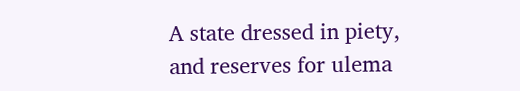A state dressed in piety, and reserves for ulema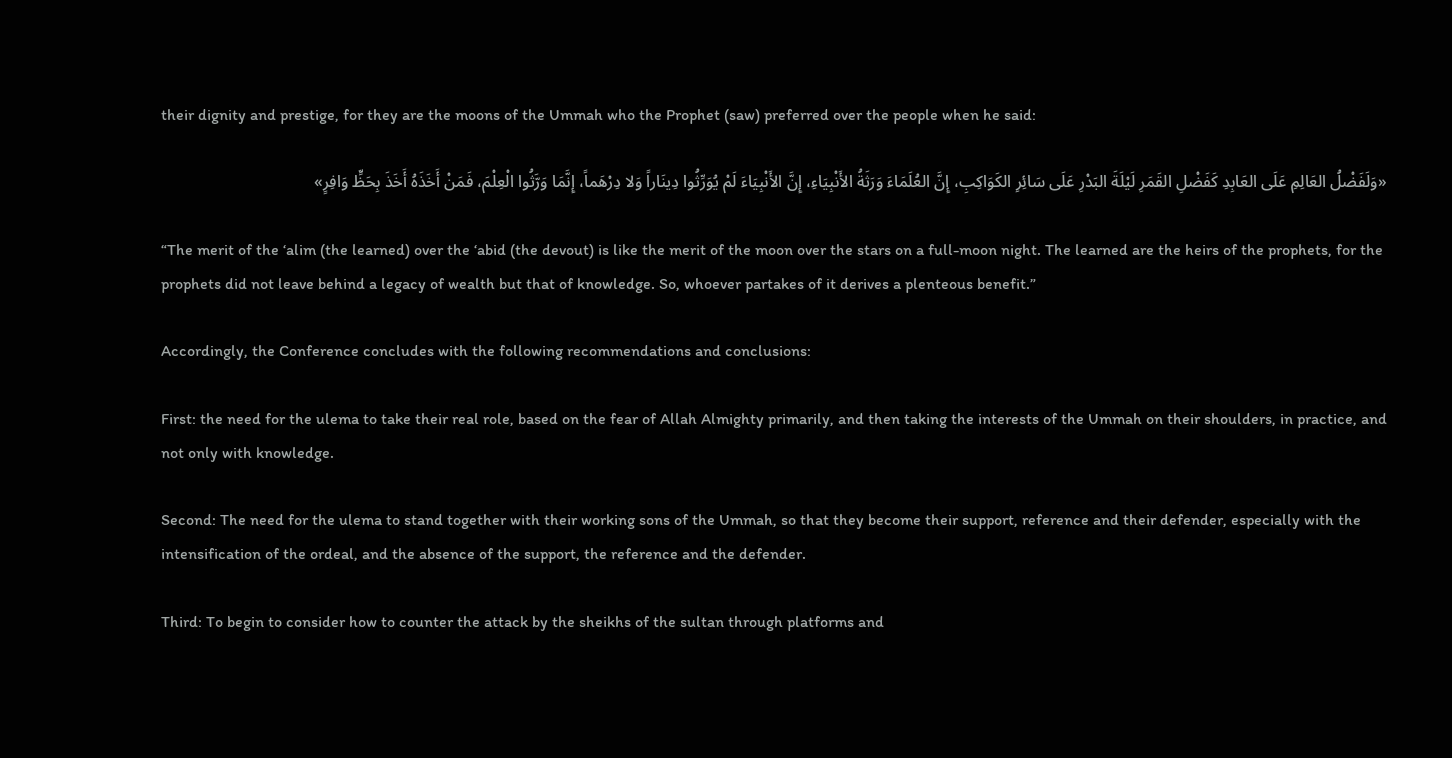their dignity and prestige, for they are the moons of the Ummah who the Prophet (saw) preferred over the people when he said:

«وَلَفَضْلُ العَالِمِ عَلَى العَابِدِ كَفَضْلِ القَمَرِ لَيْلَةَ البَدْرِ عَلَى سَائِرِ الكَوَاكِبِ، إِنَّ العُلَمَاءَ وَرَثَةُ الأَنْبِيَاءِ، إِنَّ الأَنْبِيَاءَ لَمْ يُوَرِّثُوا دِينَاراً وَلا دِرْهَماً، إِنَّمَا وَرَّثُوا الْعِلْمَ، فَمَنْ أَخَذَهُ أَخَذَ بِحَظٍّ وَافِرٍ»

“The merit of the ‘alim (the learned) over the ‘abid (the devout) is like the merit of the moon over the stars on a full-moon night. The learned are the heirs of the prophets, for the prophets did not leave behind a legacy of wealth but that of knowledge. So, whoever partakes of it derives a plenteous benefit.”

Accordingly, the Conference concludes with the following recommendations and conclusions:

First: the need for the ulema to take their real role, based on the fear of Allah Almighty primarily, and then taking the interests of the Ummah on their shoulders, in practice, and not only with knowledge.

Second: The need for the ulema to stand together with their working sons of the Ummah, so that they become their support, reference and their defender, especially with the intensification of the ordeal, and the absence of the support, the reference and the defender.

Third: To begin to consider how to counter the attack by the sheikhs of the sultan through platforms and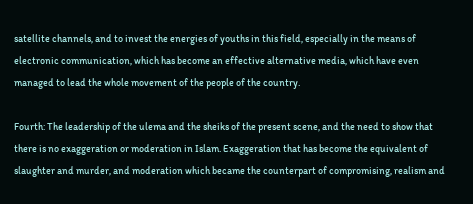satellite channels, and to invest the energies of youths in this field, especially in the means of electronic communication, which has become an effective alternative media, which have even managed to lead the whole movement of the people of the country.

Fourth: The leadership of the ulema and the sheiks of the present scene, and the need to show that there is no exaggeration or moderation in Islam. Exaggeration that has become the equivalent of slaughter and murder, and moderation which became the counterpart of compromising, realism and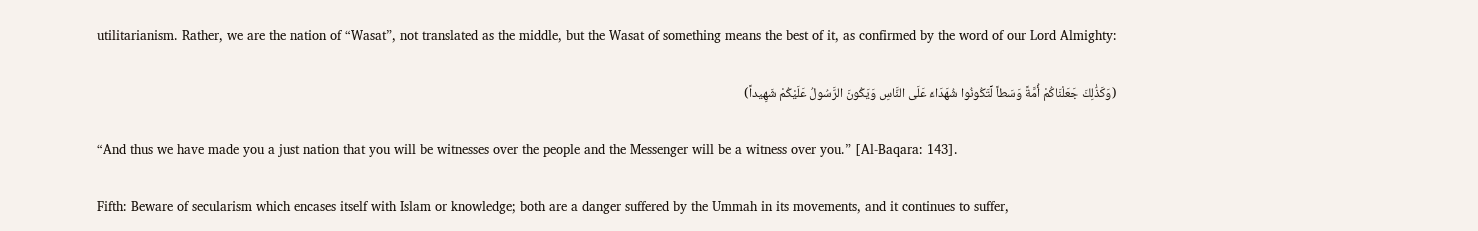utilitarianism. Rather, we are the nation of “Wasat”, not translated as the middle, but the Wasat of something means the best of it, as confirmed by the word of our Lord Almighty:

(وَكَذَٰلِكَ جَعَلْنَاكُمْ أُمَّةً وَسَطاً لِّتَكُونُوا شُهَدَاءَ عَلَى النَّاسِ وَيَكُونَ الرَّسُولُ عَلَيْكُمْ شَهِيداً)

“And thus we have made you a just nation that you will be witnesses over the people and the Messenger will be a witness over you.” [Al-Baqara: 143].

Fifth: Beware of secularism which encases itself with Islam or knowledge; both are a danger suffered by the Ummah in its movements, and it continues to suffer,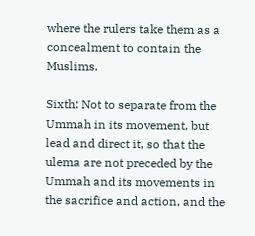where the rulers take them as a concealment to contain the Muslims.

Sixth: Not to separate from the Ummah in its movement, but lead and direct it, so that the ulema are not preceded by the Ummah and its movements in the sacrifice and action, and the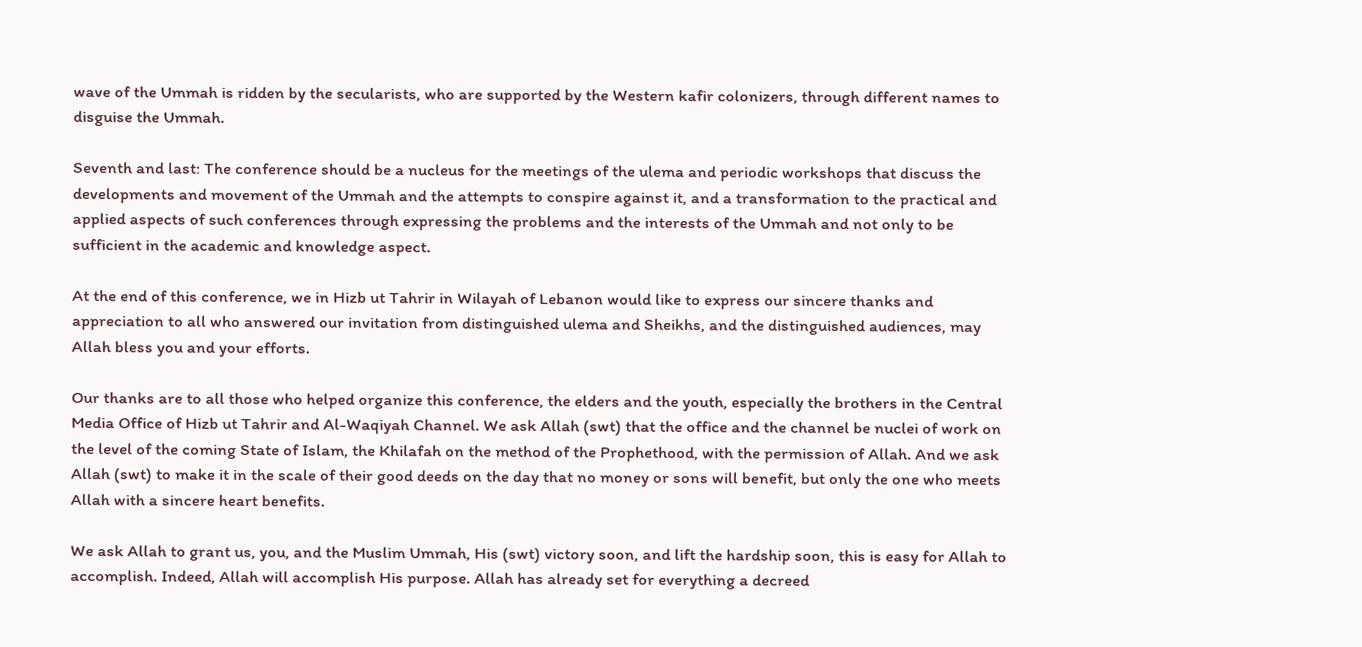wave of the Ummah is ridden by the secularists, who are supported by the Western kafir colonizers, through different names to disguise the Ummah.

Seventh and last: The conference should be a nucleus for the meetings of the ulema and periodic workshops that discuss the developments and movement of the Ummah and the attempts to conspire against it, and a transformation to the practical and applied aspects of such conferences through expressing the problems and the interests of the Ummah and not only to be sufficient in the academic and knowledge aspect.

At the end of this conference, we in Hizb ut Tahrir in Wilayah of Lebanon would like to express our sincere thanks and appreciation to all who answered our invitation from distinguished ulema and Sheikhs, and the distinguished audiences, may Allah bless you and your efforts.

Our thanks are to all those who helped organize this conference, the elders and the youth, especially the brothers in the Central Media Office of Hizb ut Tahrir and Al-Waqiyah Channel. We ask Allah (swt) that the office and the channel be nuclei of work on the level of the coming State of Islam, the Khilafah on the method of the Prophethood, with the permission of Allah. And we ask Allah (swt) to make it in the scale of their good deeds on the day that no money or sons will benefit, but only the one who meets Allah with a sincere heart benefits.

We ask Allah to grant us, you, and the Muslim Ummah, His (swt) victory soon, and lift the hardship soon, this is easy for Allah to accomplish. Indeed, Allah will accomplish His purpose. Allah has already set for everything a decreed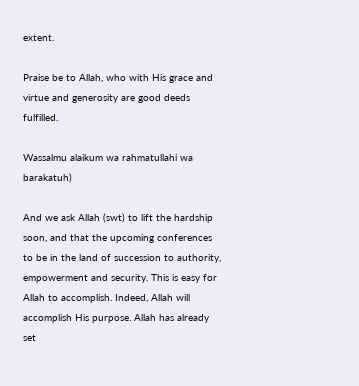extent.

Praise be to Allah, who with His grace and virtue and generosity are good deeds fulfilled.

Wassalmu alaikum wa rahmatullahi wa barakatuh)

And we ask Allah (swt) to lift the hardship soon, and that the upcoming conferences to be in the land of succession to authority, empowerment and security. This is easy for Allah to accomplish. Indeed, Allah will accomplish His purpose. Allah has already set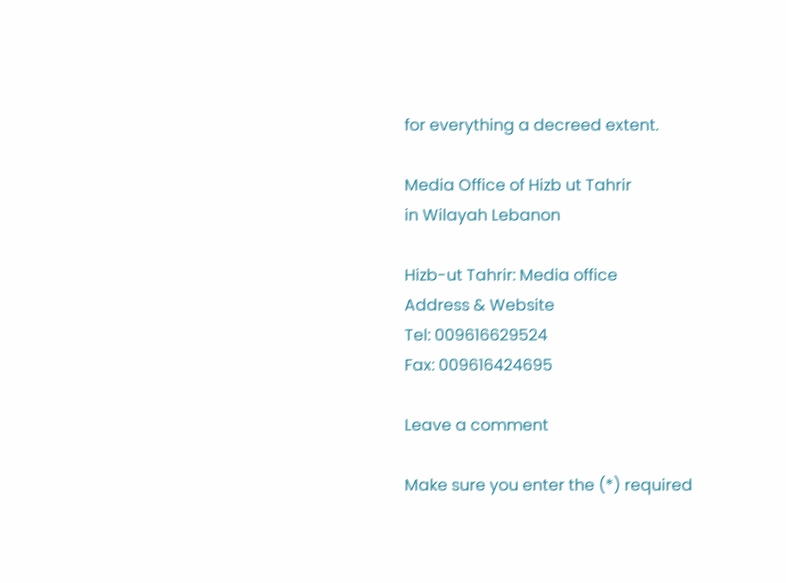for everything a decreed extent.

Media Office of Hizb ut Tahrir
in Wilayah Lebanon

Hizb-ut Tahrir: Media office
Address & Website
Tel: 009616629524
Fax: 009616424695

Leave a comment

Make sure you enter the (*) required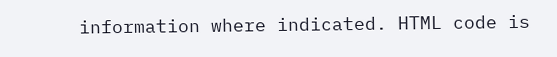information where indicated. HTML code is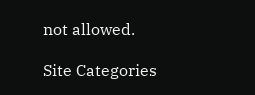not allowed.

Site Categories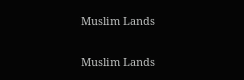Muslim Lands

Muslim Lands